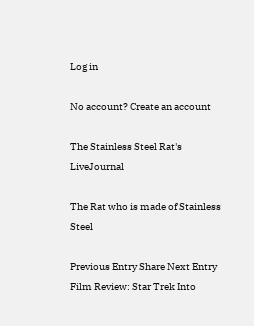Log in

No account? Create an account

The Stainless Steel Rat's LiveJournal

The Rat who is made of Stainless Steel

Previous Entry Share Next Entry
Film Review: Star Trek Into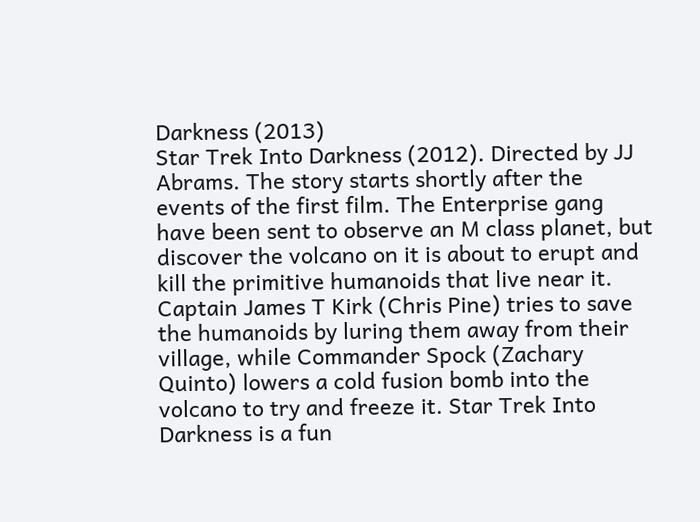Darkness (2013)
Star Trek Into Darkness (2012). Directed by JJ Abrams. The story starts shortly after the events of the first film. The Enterprise gang have been sent to observe an M class planet, but discover the volcano on it is about to erupt and kill the primitive humanoids that live near it. Captain James T Kirk (Chris Pine) tries to save the humanoids by luring them away from their village, while Commander Spock (Zachary Quinto) lowers a cold fusion bomb into the volcano to try and freeze it. Star Trek Into Darkness is a fun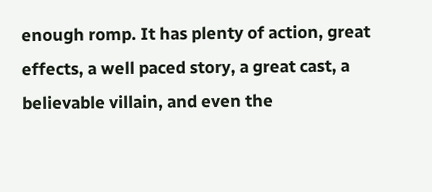enough romp. It has plenty of action, great effects, a well paced story, a great cast, a believable villain, and even the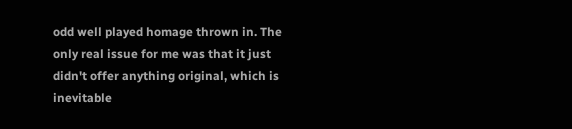odd well played homage thrown in. The only real issue for me was that it just didn't offer anything original, which is inevitable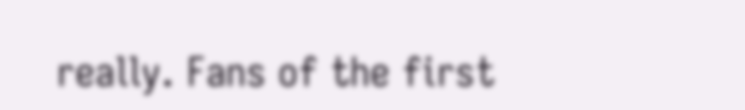really. Fans of the first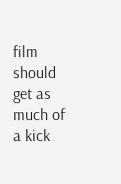film should get as much of a kick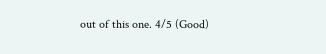out of this one. 4/5 (Good)